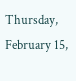Thursday, February 15,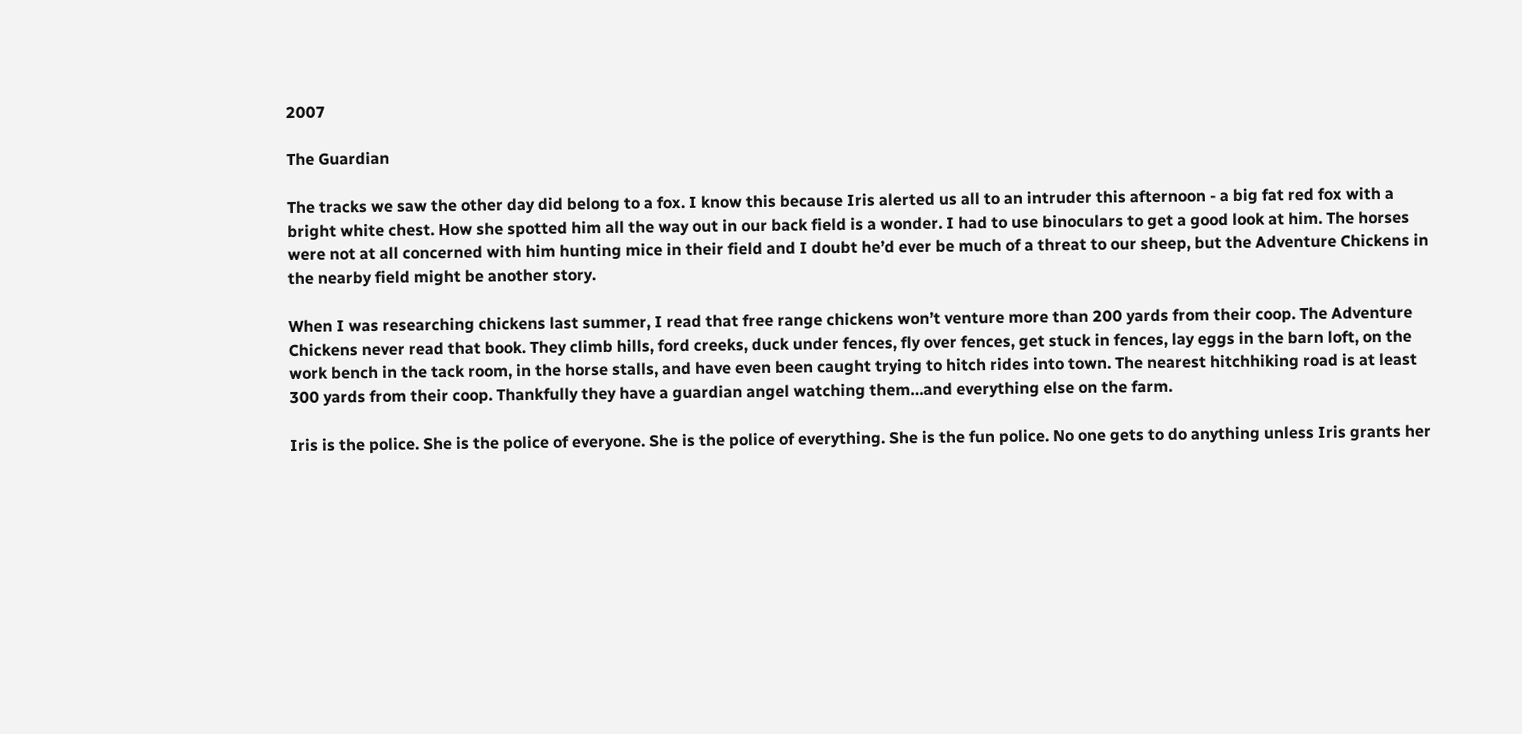2007

The Guardian

The tracks we saw the other day did belong to a fox. I know this because Iris alerted us all to an intruder this afternoon - a big fat red fox with a bright white chest. How she spotted him all the way out in our back field is a wonder. I had to use binoculars to get a good look at him. The horses were not at all concerned with him hunting mice in their field and I doubt he’d ever be much of a threat to our sheep, but the Adventure Chickens in the nearby field might be another story.

When I was researching chickens last summer, I read that free range chickens won’t venture more than 200 yards from their coop. The Adventure Chickens never read that book. They climb hills, ford creeks, duck under fences, fly over fences, get stuck in fences, lay eggs in the barn loft, on the work bench in the tack room, in the horse stalls, and have even been caught trying to hitch rides into town. The nearest hitchhiking road is at least 300 yards from their coop. Thankfully they have a guardian angel watching them…and everything else on the farm.

Iris is the police. She is the police of everyone. She is the police of everything. She is the fun police. No one gets to do anything unless Iris grants her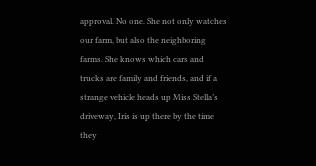approval. No one. She not only watches our farm, but also the neighboring farms. She knows which cars and trucks are family and friends, and if a strange vehicle heads up Miss Stella’s driveway, Iris is up there by the time they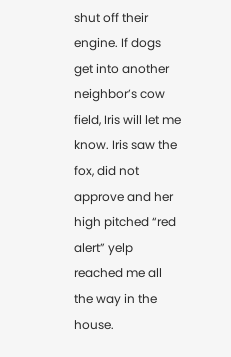shut off their engine. If dogs get into another neighbor’s cow field, Iris will let me know. Iris saw the fox, did not approve and her high pitched “red alert” yelp reached me all the way in the house.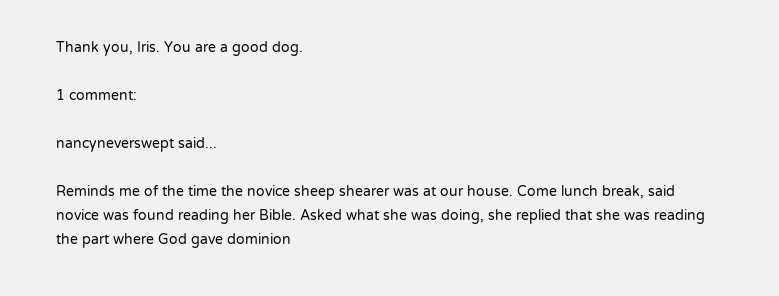Thank you, Iris. You are a good dog.

1 comment:

nancyneverswept said...

Reminds me of the time the novice sheep shearer was at our house. Come lunch break, said novice was found reading her Bible. Asked what she was doing, she replied that she was reading the part where God gave dominion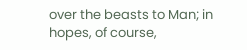over the beasts to Man; in hopes, of course,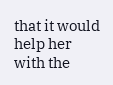that it would help her with the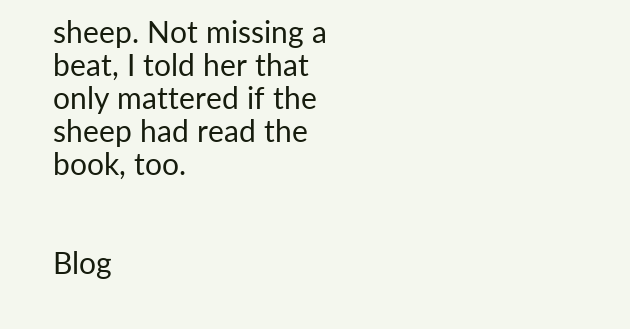sheep. Not missing a beat, I told her that only mattered if the sheep had read the book, too.


Blog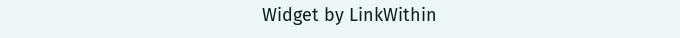Widget by LinkWithin